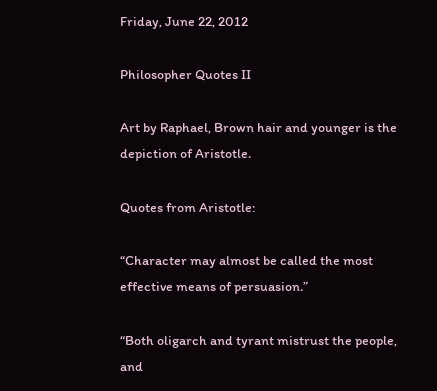Friday, June 22, 2012

Philosopher Quotes II

Art by Raphael, Brown hair and younger is the depiction of Aristotle.

Quotes from Aristotle:

“Character may almost be called the most effective means of persuasion.”

“Both oligarch and tyrant mistrust the people, and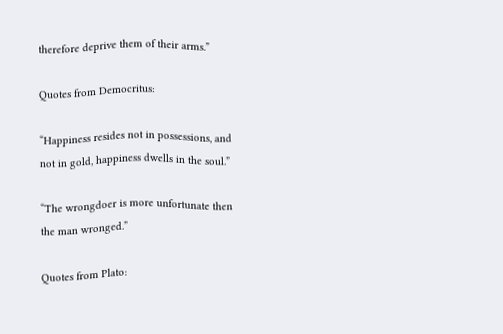therefore deprive them of their arms.”

Quotes from Democritus:

“Happiness resides not in possessions, and not in gold, happiness dwells in the soul.”

“The wrongdoer is more unfortunate then the man wronged.”

Quotes from Plato: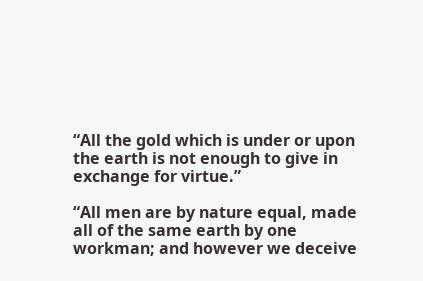“All the gold which is under or upon the earth is not enough to give in exchange for virtue.”

“All men are by nature equal, made all of the same earth by one workman; and however we deceive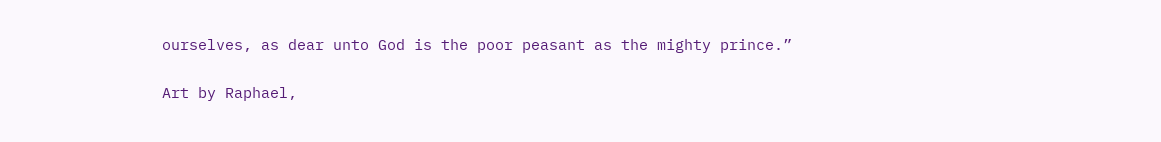ourselves, as dear unto God is the poor peasant as the mighty prince.”

Art by Raphael,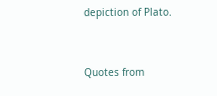depiction of Plato.


Quotes from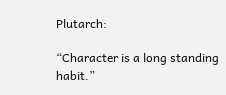Plutarch:

“Character is a long standing habit.”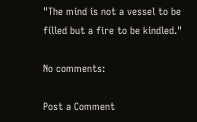"The mind is not a vessel to be filled but a fire to be kindled."

No comments:

Post a Comment